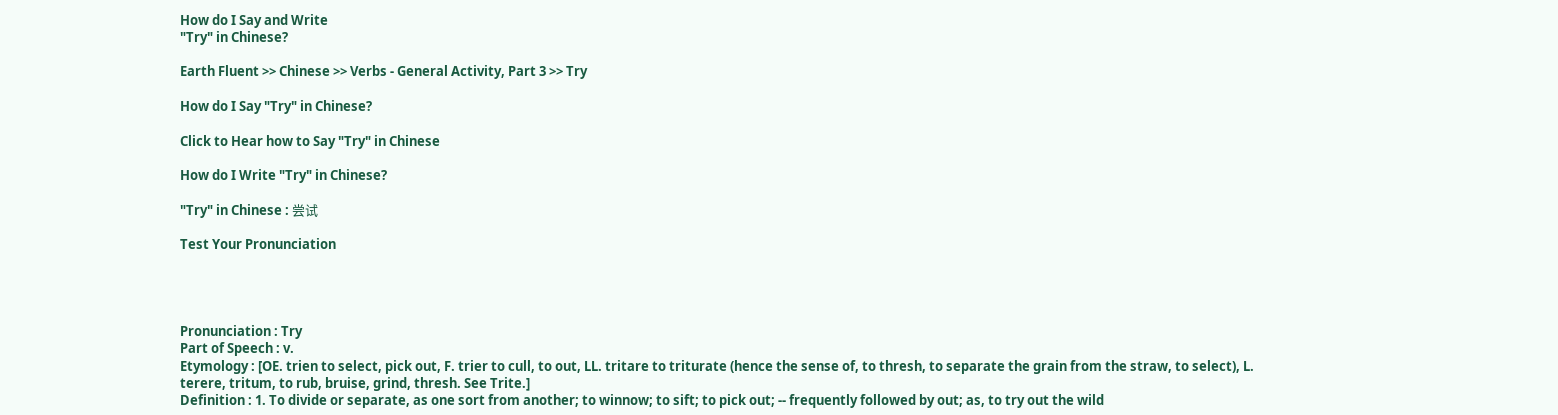How do I Say and Write
"Try" in Chinese?

Earth Fluent >> Chinese >> Verbs - General Activity, Part 3 >> Try

How do I Say "Try" in Chinese?

Click to Hear how to Say "Try" in Chinese

How do I Write "Try" in Chinese?

"Try" in Chinese : 尝试

Test Your Pronunciation




Pronunciation : Try
Part of Speech : v.
Etymology : [OE. trien to select, pick out, F. trier to cull, to out, LL. tritare to triturate (hence the sense of, to thresh, to separate the grain from the straw, to select), L. terere, tritum, to rub, bruise, grind, thresh. See Trite.]
Definition : 1. To divide or separate, as one sort from another; to winnow; to sift; to pick out; -- frequently followed by out; as, to try out the wild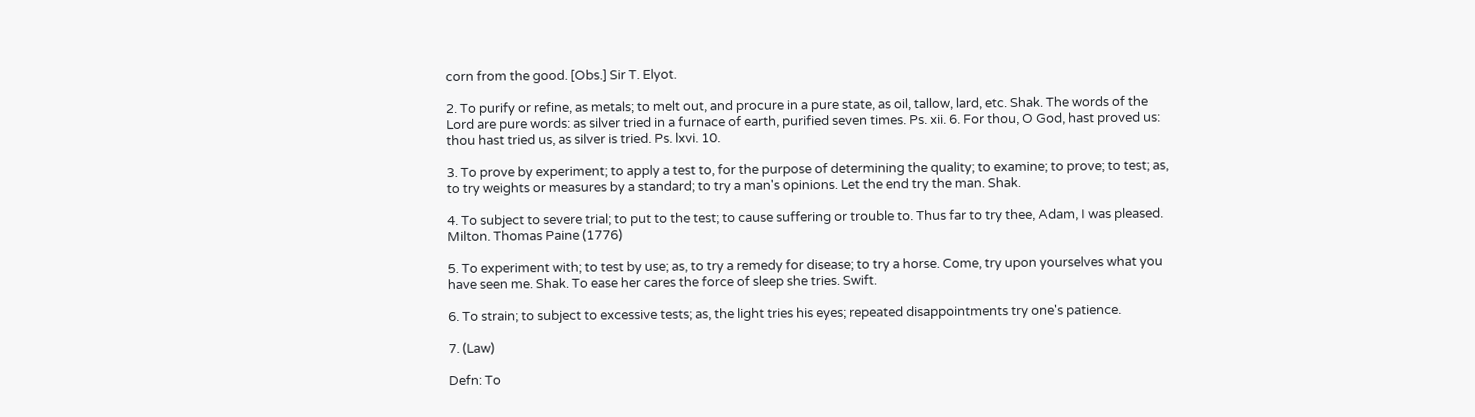corn from the good. [Obs.] Sir T. Elyot.

2. To purify or refine, as metals; to melt out, and procure in a pure state, as oil, tallow, lard, etc. Shak. The words of the Lord are pure words: as silver tried in a furnace of earth, purified seven times. Ps. xii. 6. For thou, O God, hast proved us: thou hast tried us, as silver is tried. Ps. lxvi. 10.

3. To prove by experiment; to apply a test to, for the purpose of determining the quality; to examine; to prove; to test; as, to try weights or measures by a standard; to try a man's opinions. Let the end try the man. Shak.

4. To subject to severe trial; to put to the test; to cause suffering or trouble to. Thus far to try thee, Adam, I was pleased. Milton. Thomas Paine (1776)

5. To experiment with; to test by use; as, to try a remedy for disease; to try a horse. Come, try upon yourselves what you have seen me. Shak. To ease her cares the force of sleep she tries. Swift.

6. To strain; to subject to excessive tests; as, the light tries his eyes; repeated disappointments try one's patience.

7. (Law)

Defn: To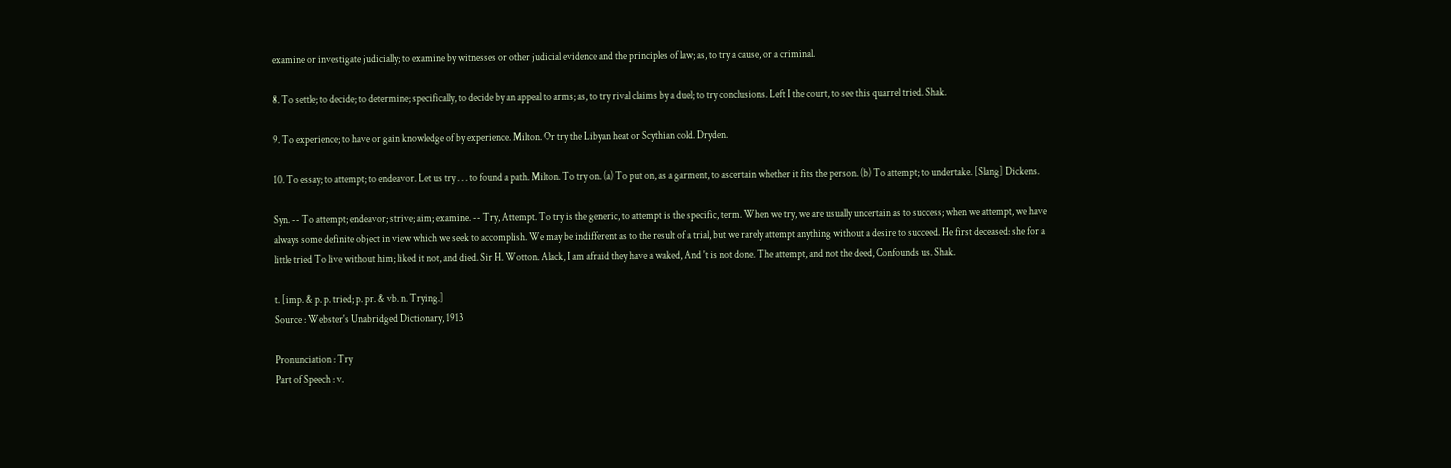examine or investigate judicially; to examine by witnesses or other judicial evidence and the principles of law; as, to try a cause, or a criminal.

8. To settle; to decide; to determine; specifically, to decide by an appeal to arms; as, to try rival claims by a duel; to try conclusions. Left I the court, to see this quarrel tried. Shak.

9. To experience; to have or gain knowledge of by experience. Milton. Or try the Libyan heat or Scythian cold. Dryden.

10. To essay; to attempt; to endeavor. Let us try . . . to found a path. Milton. To try on. (a) To put on, as a garment, to ascertain whether it fits the person. (b) To attempt; to undertake. [Slang] Dickens.

Syn. -- To attempt; endeavor; strive; aim; examine. -- Try, Attempt. To try is the generic, to attempt is the specific, term. When we try, we are usually uncertain as to success; when we attempt, we have always some definite object in view which we seek to accomplish. We may be indifferent as to the result of a trial, but we rarely attempt anything without a desire to succeed. He first deceased: she for a little tried To live without him; liked it not, and died. Sir H. Wotton. Alack, I am afraid they have a waked, And 't is not done. The attempt, and not the deed, Confounds us. Shak.

t. [imp. & p. p. tried; p. pr. & vb. n. Trying.]
Source : Webster's Unabridged Dictionary, 1913

Pronunciation : Try
Part of Speech : v.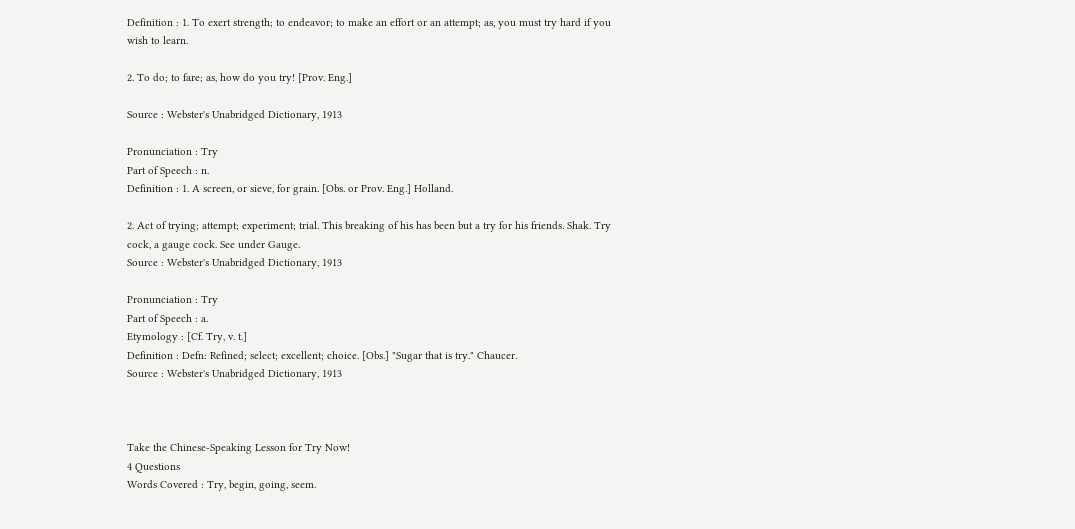Definition : 1. To exert strength; to endeavor; to make an effort or an attempt; as, you must try hard if you wish to learn.

2. To do; to fare; as, how do you try! [Prov. Eng.]

Source : Webster's Unabridged Dictionary, 1913

Pronunciation : Try
Part of Speech : n.
Definition : 1. A screen, or sieve, for grain. [Obs. or Prov. Eng.] Holland.

2. Act of trying; attempt; experiment; trial. This breaking of his has been but a try for his friends. Shak. Try cock, a gauge cock. See under Gauge.
Source : Webster's Unabridged Dictionary, 1913

Pronunciation : Try
Part of Speech : a.
Etymology : [Cf. Try, v. t.]
Definition : Defn: Refined; select; excellent; choice. [Obs.] "Sugar that is try." Chaucer.
Source : Webster's Unabridged Dictionary, 1913



Take the Chinese-Speaking Lesson for Try Now!
4 Questions
Words Covered : Try, begin, going, seem.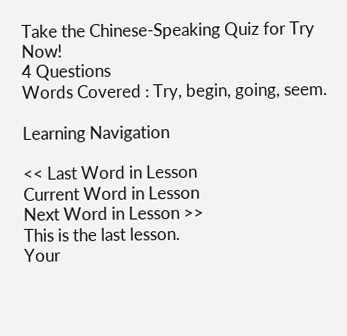Take the Chinese-Speaking Quiz for Try Now!
4 Questions
Words Covered : Try, begin, going, seem.

Learning Navigation

<< Last Word in Lesson
Current Word in Lesson
Next Word in Lesson >>
This is the last lesson.
Your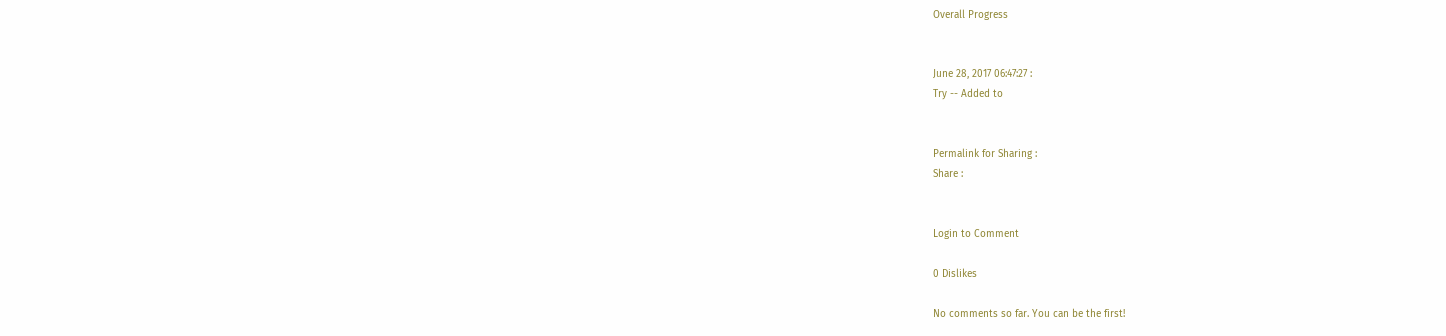Overall Progress


June 28, 2017 06:47:27 :
Try -- Added to


Permalink for Sharing :
Share :


Login to Comment

0 Dislikes

No comments so far. You can be the first!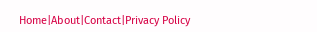Home|About|Contact|Privacy Policy